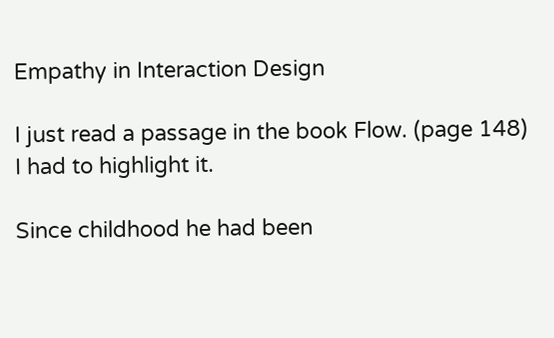Empathy in Interaction Design

I just read a passage in the book Flow. (page 148) I had to highlight it.

Since childhood he had been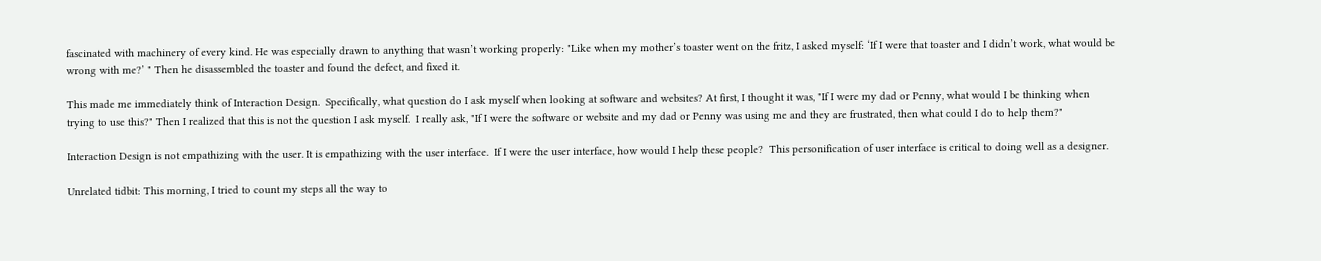fascinated with machinery of every kind. He was especially drawn to anything that wasn’t working properly: "Like when my mother’s toaster went on the fritz, I asked myself: ‘If I were that toaster and I didn’t work, what would be wrong with me?’ " Then he disassembled the toaster and found the defect, and fixed it.

This made me immediately think of Interaction Design.  Specifically, what question do I ask myself when looking at software and websites? At first, I thought it was, "If I were my dad or Penny, what would I be thinking when trying to use this?" Then I realized that this is not the question I ask myself.  I really ask, "If I were the software or website and my dad or Penny was using me and they are frustrated, then what could I do to help them?"

Interaction Design is not empathizing with the user. It is empathizing with the user interface.  If I were the user interface, how would I help these people?  This personification of user interface is critical to doing well as a designer.

Unrelated tidbit: This morning, I tried to count my steps all the way to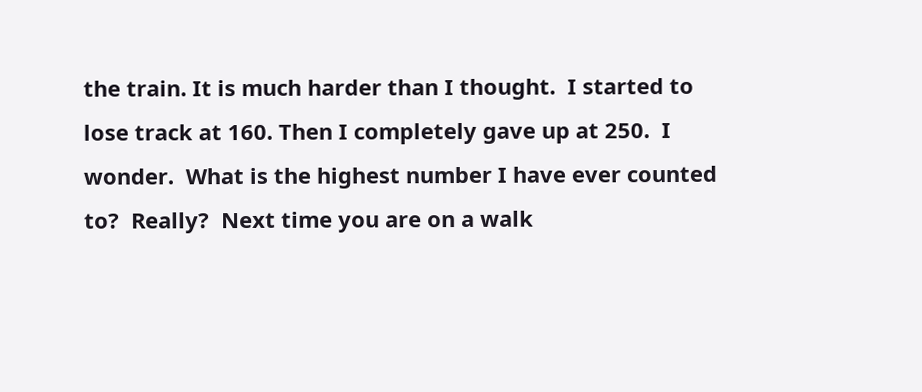the train. It is much harder than I thought.  I started to lose track at 160. Then I completely gave up at 250.  I wonder.  What is the highest number I have ever counted to?  Really?  Next time you are on a walk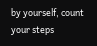by yourself, count your steps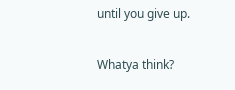until you give up.

Whatya think?